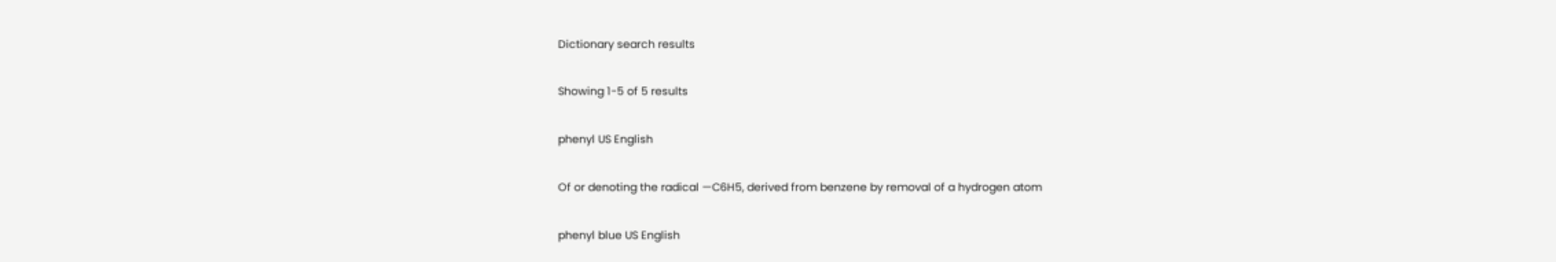Dictionary search results

Showing 1-5 of 5 results

phenyl US English

Of or denoting the radical —C6H5, derived from benzene by removal of a hydrogen atom

phenyl blue US English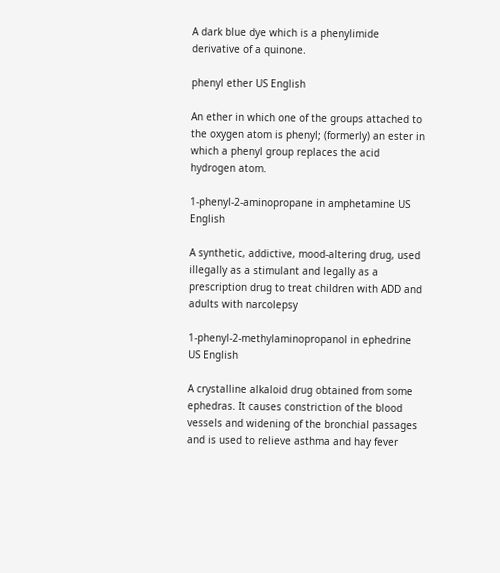A dark blue dye which is a phenylimide derivative of a quinone.

phenyl ether US English

An ether in which one of the groups attached to the oxygen atom is phenyl; (formerly) an ester in which a phenyl group replaces the acid hydrogen atom.

1-phenyl-2-aminopropane in amphetamine US English

A synthetic, addictive, mood-altering drug, used illegally as a stimulant and legally as a prescription drug to treat children with ADD and adults with narcolepsy

1-phenyl-2-methylaminopropanol in ephedrine US English

A crystalline alkaloid drug obtained from some ephedras. It causes constriction of the blood vessels and widening of the bronchial passages and is used to relieve asthma and hay fever